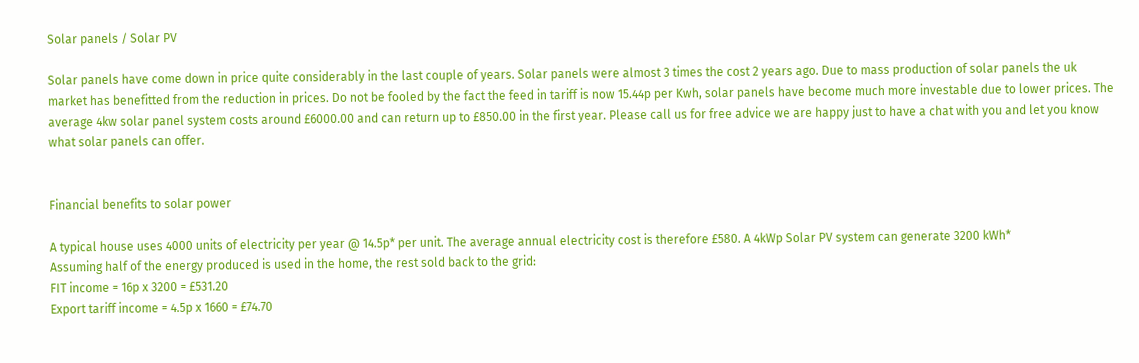Solar panels / Solar PV

Solar panels have come down in price quite considerably in the last couple of years. Solar panels were almost 3 times the cost 2 years ago. Due to mass production of solar panels the uk market has benefitted from the reduction in prices. Do not be fooled by the fact the feed in tariff is now 15.44p per Kwh, solar panels have become much more investable due to lower prices. The average 4kw solar panel system costs around £6000.00 and can return up to £850.00 in the first year. Please call us for free advice we are happy just to have a chat with you and let you know what solar panels can offer.


Financial benefits to solar power

A typical house uses 4000 units of electricity per year @ 14.5p* per unit. The average annual electricity cost is therefore £580. A 4kWp Solar PV system can generate 3200 kWh*
Assuming half of the energy produced is used in the home, the rest sold back to the grid:
FIT income = 16p x 3200 = £531.20
Export tariff income = 4.5p x 1660 = £74.70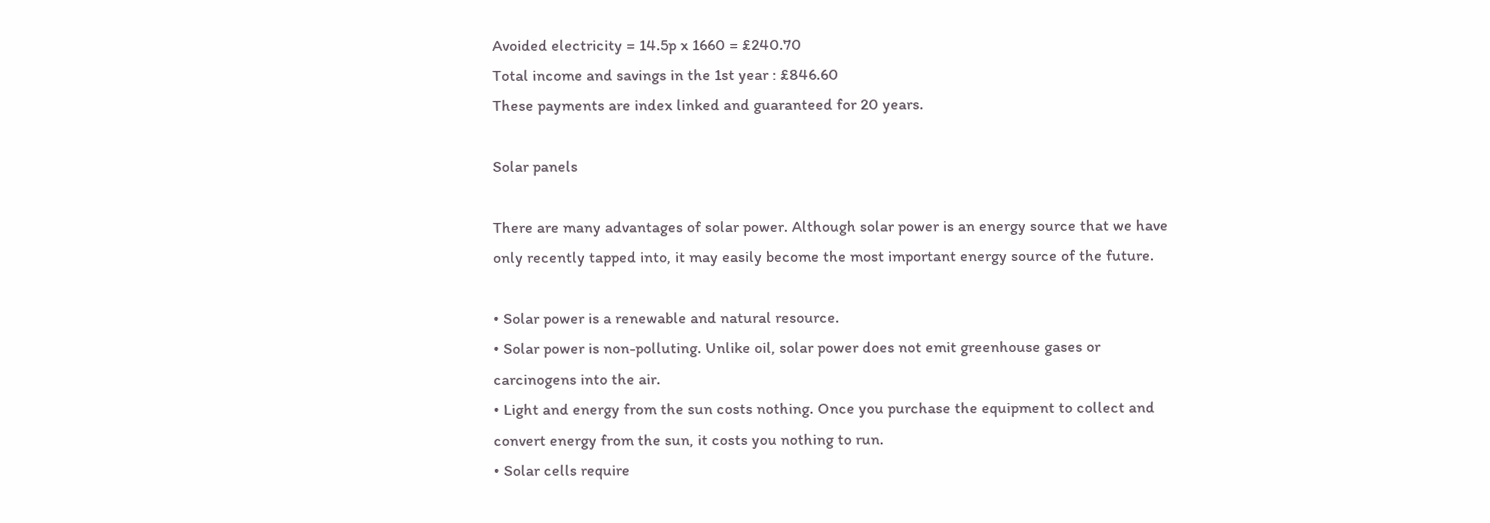Avoided electricity = 14.5p x 1660 = £240.70
Total income and savings in the 1st year : £846.60
These payments are index linked and guaranteed for 20 years.

Solar panels

There are many advantages of solar power. Although solar power is an energy source that we have only recently tapped into, it may easily become the most important energy source of the future.

• Solar power is a renewable and natural resource.
• Solar power is non-polluting. Unlike oil, solar power does not emit greenhouse gases or carcinogens into the air.
• Light and energy from the sun costs nothing. Once you purchase the equipment to collect and convert energy from the sun, it costs you nothing to run.
• Solar cells require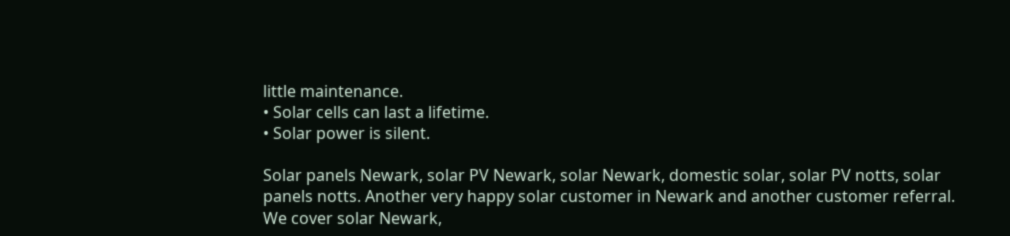little maintenance.
• Solar cells can last a lifetime.
• Solar power is silent.

Solar panels Newark, solar PV Newark, solar Newark, domestic solar, solar PV notts, solar panels notts. Another very happy solar customer in Newark and another customer referral. We cover solar Newark,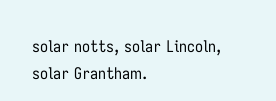solar notts, solar Lincoln, solar Grantham.